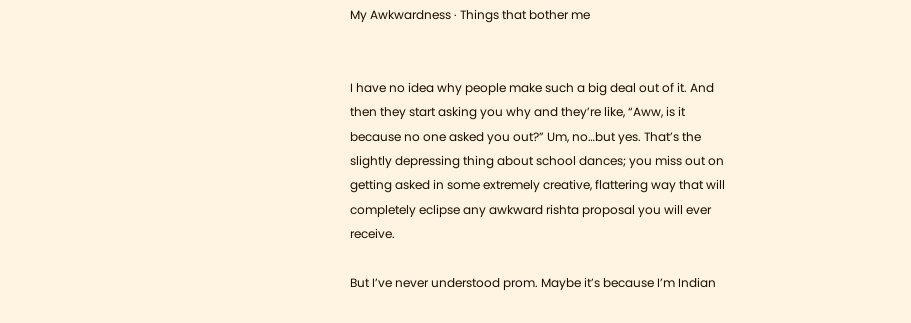My Awkwardness · Things that bother me


I have no idea why people make such a big deal out of it. And then they start asking you why and they’re like, “Aww, is it because no one asked you out?” Um, no…but yes. That’s the slightly depressing thing about school dances; you miss out on getting asked in some extremely creative, flattering way that will completely eclipse any awkward rishta proposal you will ever receive.

But I’ve never understood prom. Maybe it’s because I’m Indian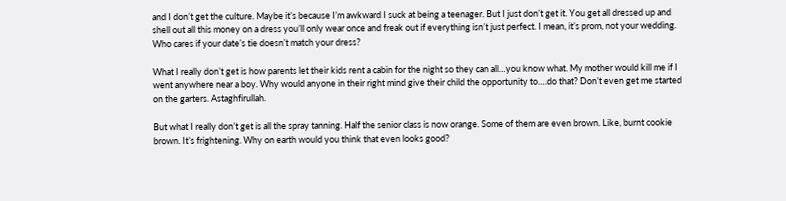and I don’t get the culture. Maybe it’s because I’m awkward I suck at being a teenager. But I just don’t get it. You get all dressed up and shell out all this money on a dress you’ll only wear once and freak out if everything isn’t just perfect. I mean, it’s prom, not your wedding. Who cares if your date’s tie doesn’t match your dress?

What I really don’t get is how parents let their kids rent a cabin for the night so they can all…you know what. My mother would kill me if I went anywhere near a boy. Why would anyone in their right mind give their child the opportunity to….do that? Don’t even get me started on the garters. Astaghfirullah.

But what I really don’t get is all the spray tanning. Half the senior class is now orange. Some of them are even brown. Like, burnt cookie brown. It’s frightening. Why on earth would you think that even looks good?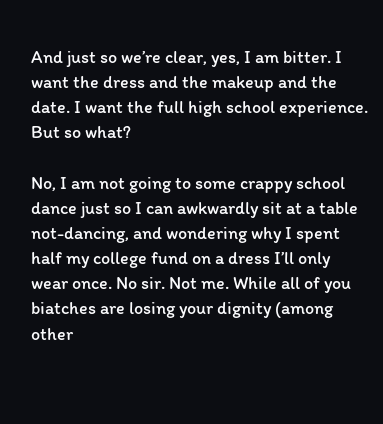And just so we’re clear, yes, I am bitter. I want the dress and the makeup and the date. I want the full high school experience. But so what?

No, I am not going to some crappy school dance just so I can awkwardly sit at a table not-dancing, and wondering why I spent half my college fund on a dress I’ll only wear once. No sir. Not me. While all of you biatches are losing your dignity (among other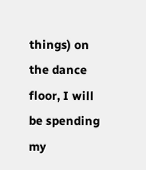things) on the dance floor, I will be spending my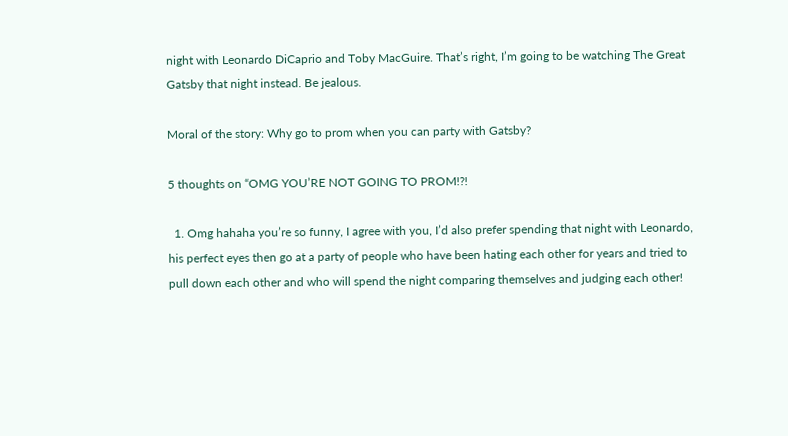night with Leonardo DiCaprio and Toby MacGuire. That’s right, I’m going to be watching The Great Gatsby that night instead. Be jealous.

Moral of the story: Why go to prom when you can party with Gatsby?

5 thoughts on “OMG YOU’RE NOT GOING TO PROM!?!

  1. Omg hahaha you’re so funny, I agree with you, I’d also prefer spending that night with Leonardo, his perfect eyes then go at a party of people who have been hating each other for years and tried to pull down each other and who will spend the night comparing themselves and judging each other!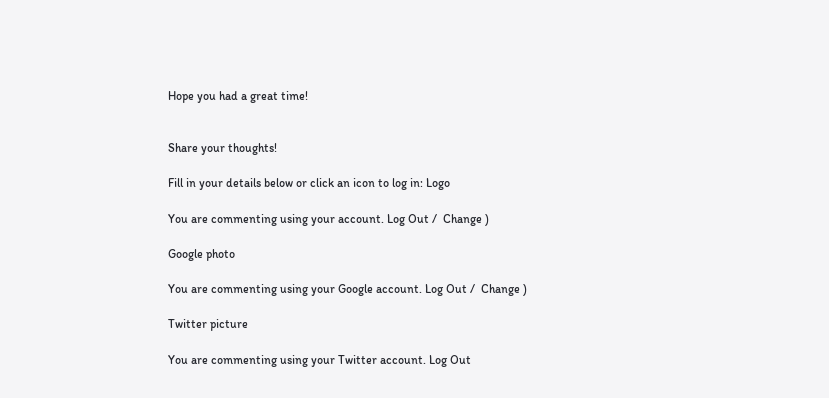Hope you had a great time!


Share your thoughts!

Fill in your details below or click an icon to log in: Logo

You are commenting using your account. Log Out /  Change )

Google photo

You are commenting using your Google account. Log Out /  Change )

Twitter picture

You are commenting using your Twitter account. Log Out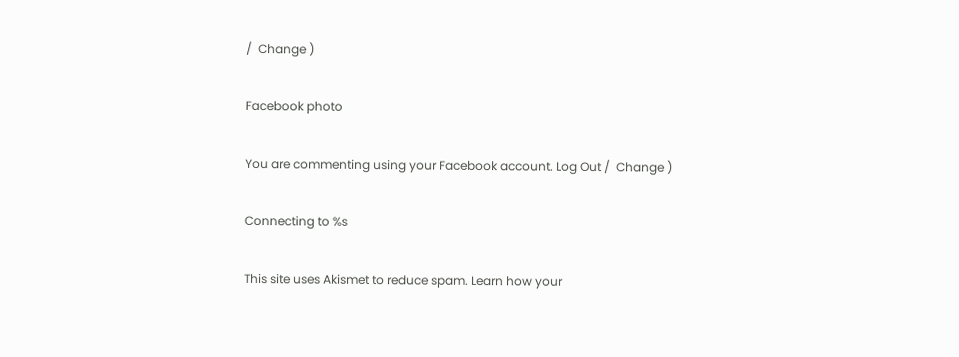/  Change )

Facebook photo

You are commenting using your Facebook account. Log Out /  Change )

Connecting to %s

This site uses Akismet to reduce spam. Learn how your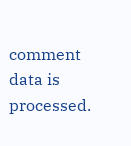comment data is processed.